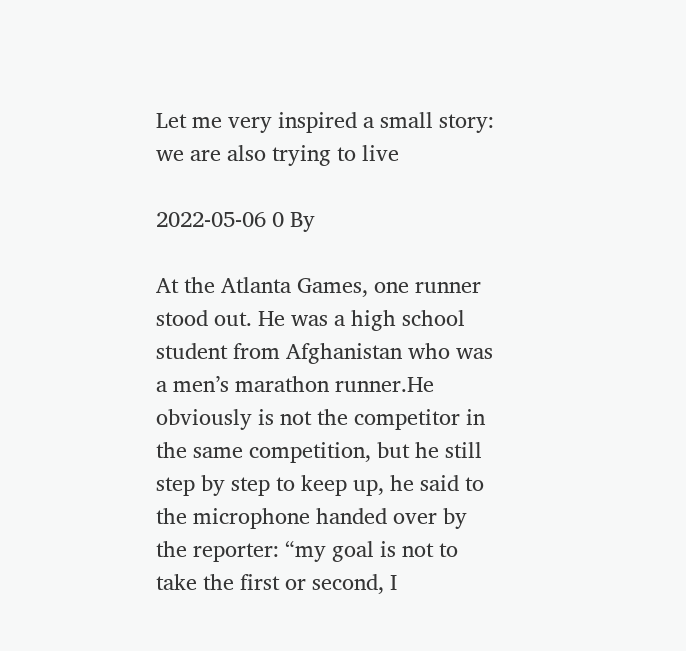Let me very inspired a small story: we are also trying to live

2022-05-06 0 By

At the Atlanta Games, one runner stood out. He was a high school student from Afghanistan who was a men’s marathon runner.He obviously is not the competitor in the same competition, but he still step by step to keep up, he said to the microphone handed over by the reporter: “my goal is not to take the first or second, I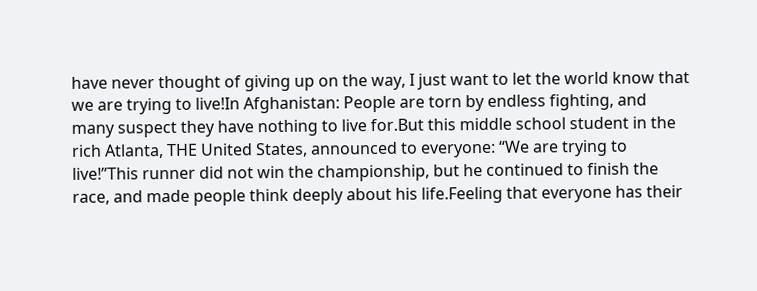have never thought of giving up on the way, I just want to let the world know that we are trying to live!In Afghanistan: People are torn by endless fighting, and many suspect they have nothing to live for.But this middle school student in the rich Atlanta, THE United States, announced to everyone: “We are trying to live!”This runner did not win the championship, but he continued to finish the race, and made people think deeply about his life.Feeling that everyone has their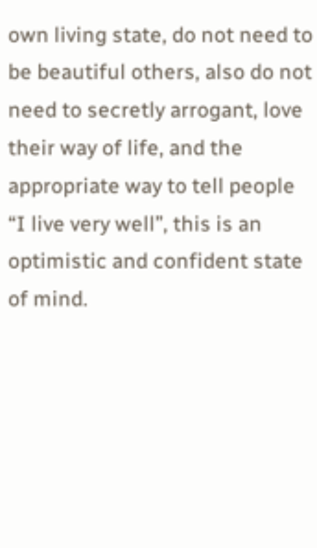own living state, do not need to be beautiful others, also do not need to secretly arrogant, love their way of life, and the appropriate way to tell people “I live very well”, this is an optimistic and confident state of mind.